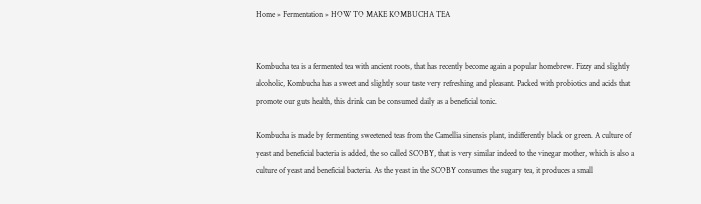Home » Fermentation » HOW TO MAKE KOMBUCHA TEA


Kombucha tea is a fermented tea with ancient roots, that has recently become again a popular homebrew. Fizzy and slightly alcoholic, Kombucha has a sweet and slightly sour taste very refreshing and pleasant. Packed with probiotics and acids that promote our guts health, this drink can be consumed daily as a beneficial tonic.

Kombucha is made by fermenting sweetened teas from the Camellia sinensis plant, indifferently black or green. A culture of yeast and beneficial bacteria is added, the so called SCOBY, that is very similar indeed to the vinegar mother, which is also a culture of yeast and beneficial bacteria. As the yeast in the SCOBY consumes the sugary tea, it produces a small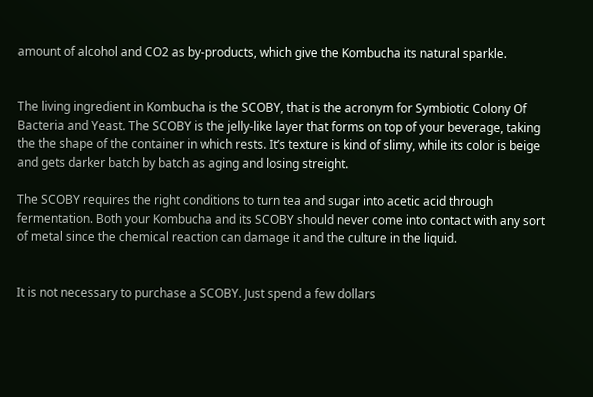amount of alcohol and CO2 as by-products, which give the Kombucha its natural sparkle.


The living ingredient in Kombucha is the SCOBY, that is the acronym for Symbiotic Colony Of Bacteria and Yeast. The SCOBY is the jelly-like layer that forms on top of your beverage, taking the the shape of the container in which rests. It’s texture is kind of slimy, while its color is beige and gets darker batch by batch as aging and losing streight.

The SCOBY requires the right conditions to turn tea and sugar into acetic acid through fermentation. Both your Kombucha and its SCOBY should never come into contact with any sort of metal since the chemical reaction can damage it and the culture in the liquid.


It is not necessary to purchase a SCOBY. Just spend a few dollars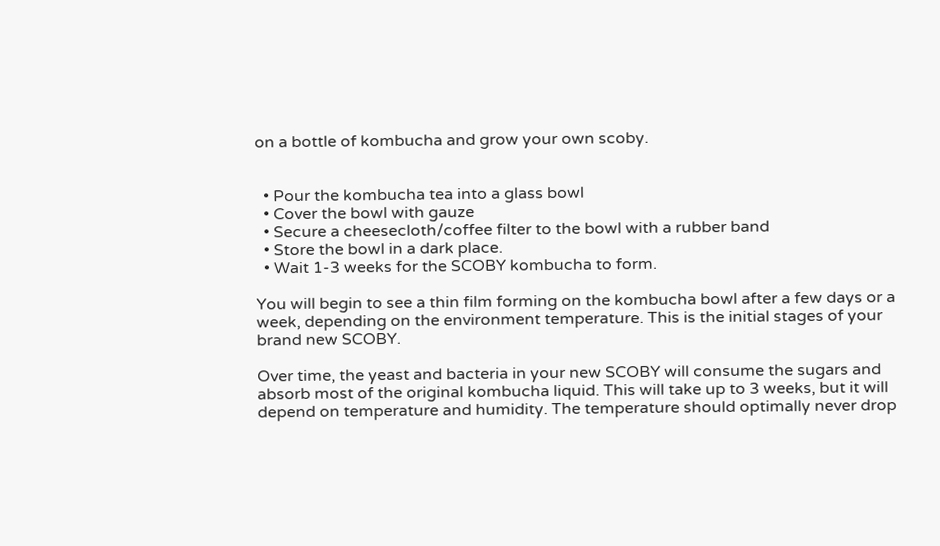on a bottle of kombucha and grow your own scoby.


  • Pour the kombucha tea into a glass bowl
  • Cover the bowl with gauze
  • Secure a cheesecloth/coffee filter to the bowl with a rubber band
  • Store the bowl in a dark place.
  • Wait 1-3 weeks for the SCOBY kombucha to form.

You will begin to see a thin film forming on the kombucha bowl after a few days or a week, depending on the environment temperature. This is the initial stages of your brand new SCOBY.

Over time, the yeast and bacteria in your new SCOBY will consume the sugars and absorb most of the original kombucha liquid. This will take up to 3 weeks, but it will depend on temperature and humidity. The temperature should optimally never drop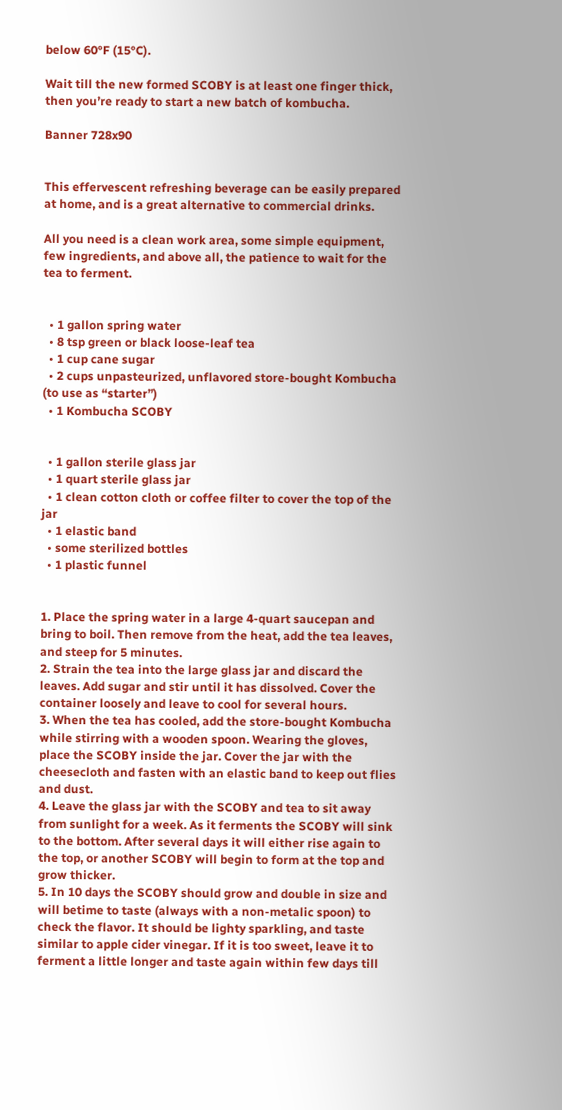below 60°F (15°C).

Wait till the new formed SCOBY is at least one finger thick, then you’re ready to start a new batch of kombucha.

Banner 728x90


This effervescent refreshing beverage can be easily prepared at home, and is a great alternative to commercial drinks.

All you need is a clean work area, some simple equipment, few ingredients, and above all, the patience to wait for the tea to ferment.


  • 1 gallon spring water
  • 8 tsp green or black loose-leaf tea
  • 1 cup cane sugar
  • 2 cups unpasteurized, unflavored store-bought Kombucha (to use as “starter”)
  • 1 Kombucha SCOBY


  • 1 gallon sterile glass jar
  • 1 quart sterile glass jar
  • 1 clean cotton cloth or coffee filter to cover the top of the jar
  • 1 elastic band
  • some sterilized bottles
  • 1 plastic funnel


1. Place the spring water in a large 4-quart saucepan and bring to boil. Then remove from the heat, add the tea leaves, and steep for 5 minutes.
2. Strain the tea into the large glass jar and discard the leaves. Add sugar and stir until it has dissolved. Cover the container loosely and leave to cool for several hours.
3. When the tea has cooled, add the store-bought Kombucha while stirring with a wooden spoon. Wearing the gloves, place the SCOBY inside the jar. Cover the jar with the cheesecloth and fasten with an elastic band to keep out flies and dust.
4. Leave the glass jar with the SCOBY and tea to sit away from sunlight for a week. As it ferments the SCOBY will sink to the bottom. After several days it will either rise again to the top, or another SCOBY will begin to form at the top and grow thicker.
5. In 10 days the SCOBY should grow and double in size and will betime to taste (always with a non-metalic spoon) to check the flavor. It should be lighty sparkling, and taste similar to apple cider vinegar. If it is too sweet, leave it to ferment a little longer and taste again within few days till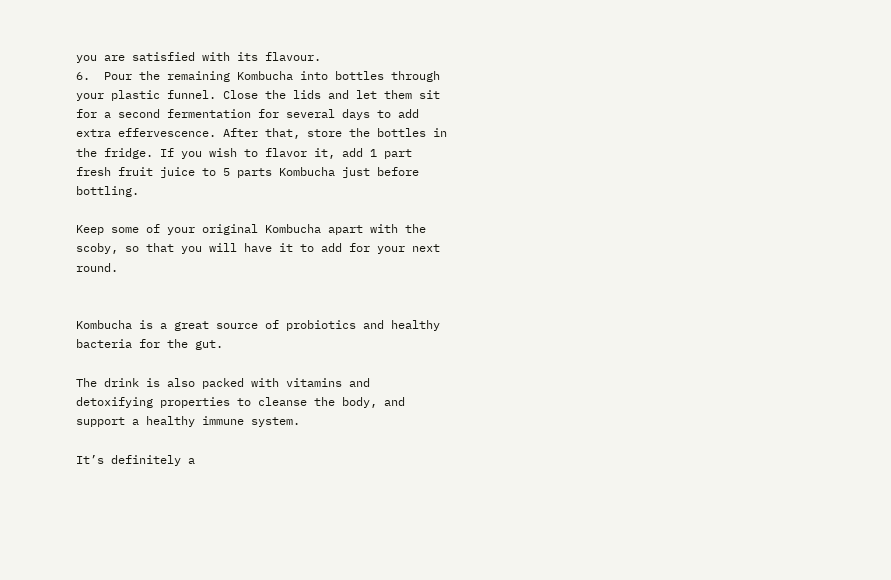you are satisfied with its flavour.
6.  Pour the remaining Kombucha into bottles through your plastic funnel. Close the lids and let them sit for a second fermentation for several days to add extra effervescence. After that, store the bottles in the fridge. If you wish to flavor it, add 1 part fresh fruit juice to 5 parts Kombucha just before bottling.

Keep some of your original Kombucha apart with the scoby, so that you will have it to add for your next round.


Kombucha is a great source of probiotics and healthy bacteria for the gut.

The drink is also packed with vitamins and detoxifying properties to cleanse the body, and support a healthy immune system.

It’s definitely a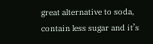great alternative to soda, contain less sugar and it’s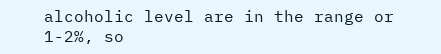alcoholic level are in the range or 1-2%, so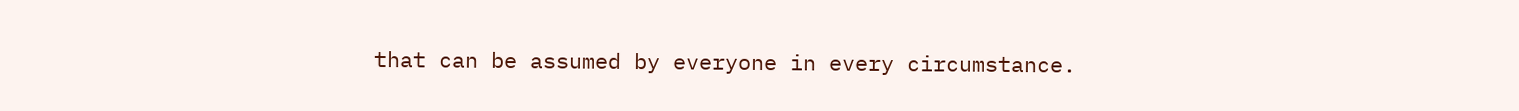that can be assumed by everyone in every circumstance.